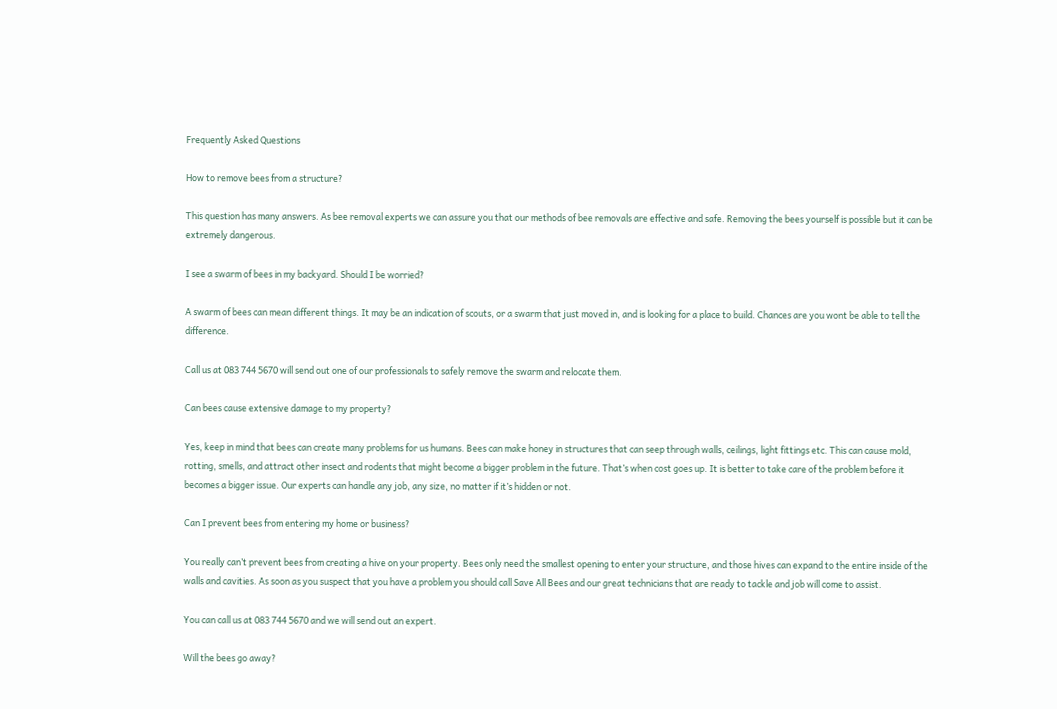Frequently Asked Questions

How to remove bees from a structure?

This question has many answers. As bee removal experts we can assure you that our methods of bee removals are effective and safe. Removing the bees yourself is possible but it can be extremely dangerous.

I see a swarm of bees in my backyard. Should I be worried?

A swarm of bees can mean different things. It may be an indication of scouts, or a swarm that just moved in, and is looking for a place to build. Chances are you wont be able to tell the difference.

Call us at 083 744 5670 will send out one of our professionals to safely remove the swarm and relocate them.

Can bees cause extensive damage to my property?

Yes, keep in mind that bees can create many problems for us humans. Bees can make honey in structures that can seep through walls, ceilings, light fittings etc. This can cause mold, rotting, smells, and attract other insect and rodents that might become a bigger problem in the future. That’s when cost goes up. It is better to take care of the problem before it becomes a bigger issue. Our experts can handle any job, any size, no matter if it’s hidden or not.

Can I prevent bees from entering my home or business?

You really can’t prevent bees from creating a hive on your property. Bees only need the smallest opening to enter your structure, and those hives can expand to the entire inside of the walls and cavities. As soon as you suspect that you have a problem you should call Save All Bees and our great technicians that are ready to tackle and job will come to assist.

You can call us at 083 744 5670 and we will send out an expert.

Will the bees go away?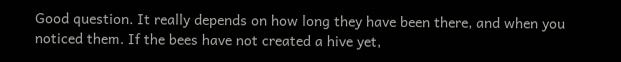Good question. It really depends on how long they have been there, and when you noticed them. If the bees have not created a hive yet,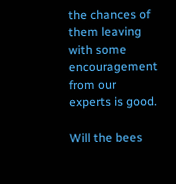the chances of them leaving with some encouragement from our experts is good.

Will the bees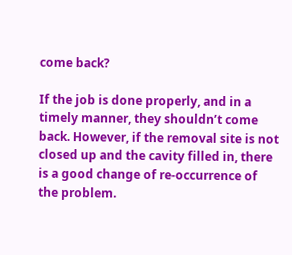come back?

If the job is done properly, and in a timely manner, they shouldn’t come back. However, if the removal site is not closed up and the cavity filled in, there is a good change of re-occurrence of the problem.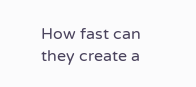How fast can they create a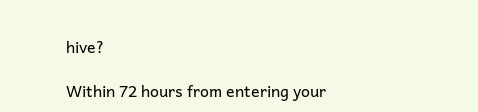hive?

Within 72 hours from entering your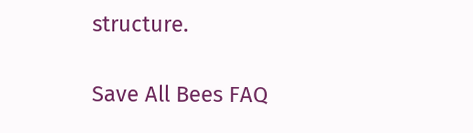structure.

Save All Bees FAQ